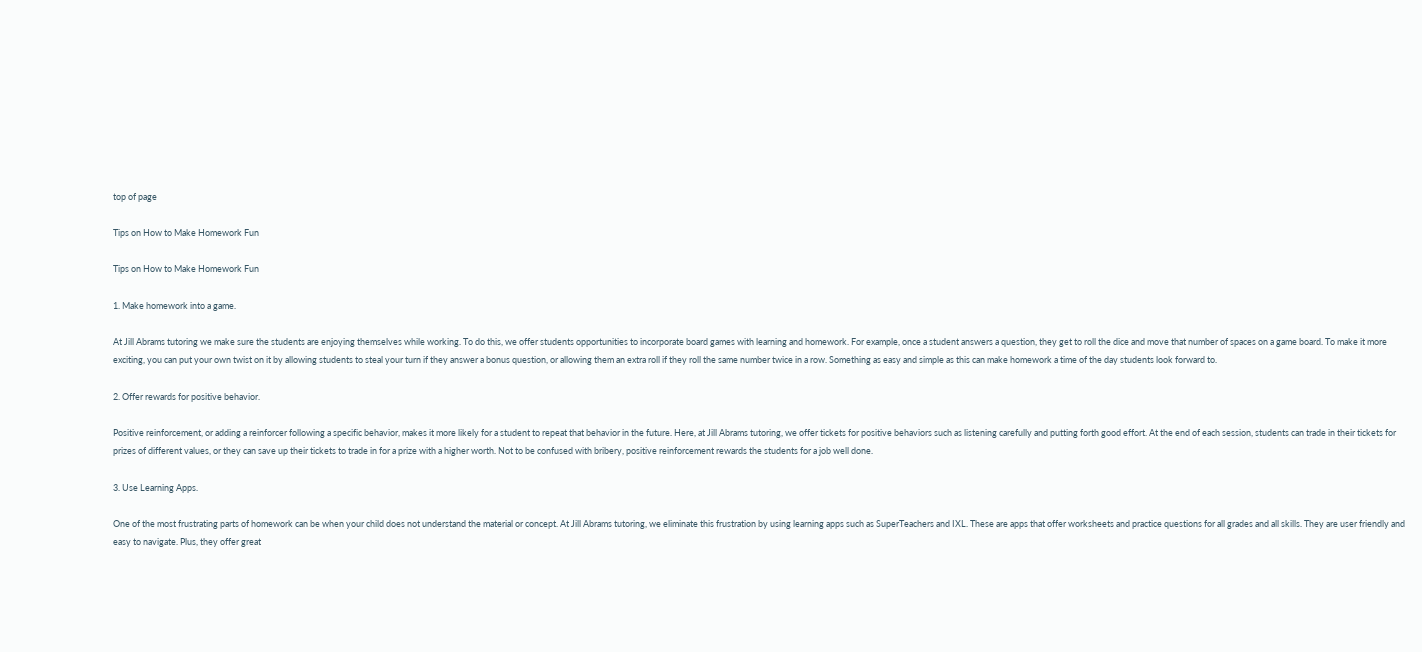top of page

Tips on How to Make Homework Fun

Tips on How to Make Homework Fun

1. Make homework into a game.

At Jill Abrams tutoring we make sure the students are enjoying themselves while working. To do this, we offer students opportunities to incorporate board games with learning and homework. For example, once a student answers a question, they get to roll the dice and move that number of spaces on a game board. To make it more exciting, you can put your own twist on it by allowing students to steal your turn if they answer a bonus question, or allowing them an extra roll if they roll the same number twice in a row. Something as easy and simple as this can make homework a time of the day students look forward to.

2. Offer rewards for positive behavior.

Positive reinforcement, or adding a reinforcer following a specific behavior, makes it more likely for a student to repeat that behavior in the future. Here, at Jill Abrams tutoring, we offer tickets for positive behaviors such as listening carefully and putting forth good effort. At the end of each session, students can trade in their tickets for prizes of different values, or they can save up their tickets to trade in for a prize with a higher worth. Not to be confused with bribery, positive reinforcement rewards the students for a job well done.

3. Use Learning Apps.

One of the most frustrating parts of homework can be when your child does not understand the material or concept. At Jill Abrams tutoring, we eliminate this frustration by using learning apps such as SuperTeachers and IXL. These are apps that offer worksheets and practice questions for all grades and all skills. They are user friendly and easy to navigate. Plus, they offer great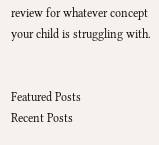review for whatever concept your child is struggling with.


Featured Posts
Recent Posts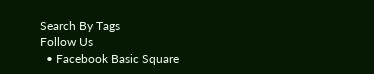Search By Tags
Follow Us
  • Facebook Basic Square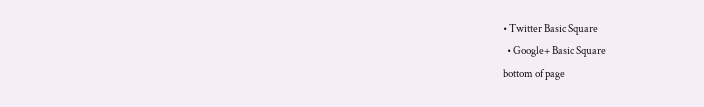• Twitter Basic Square
  • Google+ Basic Square
bottom of page